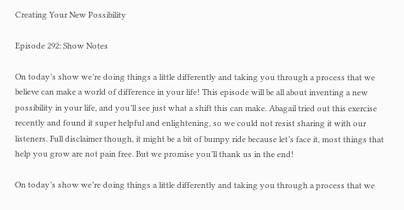Creating Your New Possibility

Episode 292: Show Notes

On today’s show we’re doing things a little differently and taking you through a process that we believe can make a world of difference in your life! This episode will be all about inventing a new possibility in your life, and you’ll see just what a shift this can make. Abagail tried out this exercise recently and found it super helpful and enlightening, so we could not resist sharing it with our listeners. Full disclaimer though, it might be a bit of bumpy ride because let’s face it, most things that help you grow are not pain free. But we promise you’ll thank us in the end!

On today’s show we’re doing things a little differently and taking you through a process that we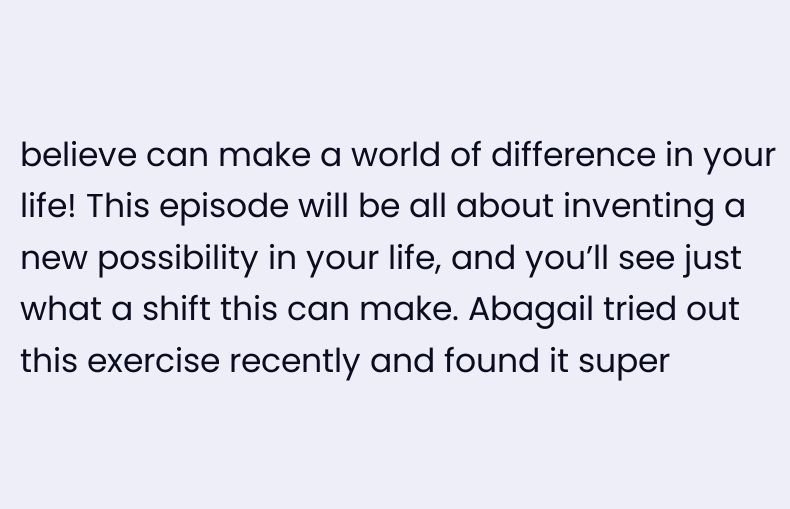believe can make a world of difference in your life! This episode will be all about inventing a new possibility in your life, and you’ll see just what a shift this can make. Abagail tried out this exercise recently and found it super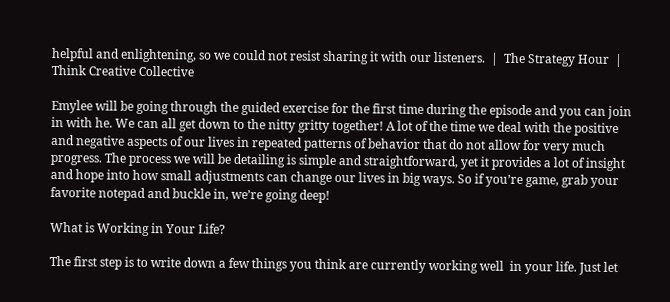helpful and enlightening, so we could not resist sharing it with our listeners.  |  The Strategy Hour  |  Think Creative Collective

Emylee will be going through the guided exercise for the first time during the episode and you can join in with he. We can all get down to the nitty gritty together! A lot of the time we deal with the positive and negative aspects of our lives in repeated patterns of behavior that do not allow for very much progress. The process we will be detailing is simple and straightforward, yet it provides a lot of insight and hope into how small adjustments can change our lives in big ways. So if you’re game, grab your favorite notepad and buckle in, we’re going deep!

What is Working in Your Life?

The first step is to write down a few things you think are currently working well  in your life. Just let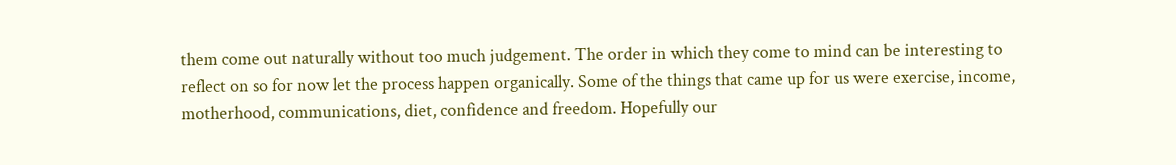them come out naturally without too much judgement. The order in which they come to mind can be interesting to reflect on so for now let the process happen organically. Some of the things that came up for us were exercise, income, motherhood, communications, diet, confidence and freedom. Hopefully our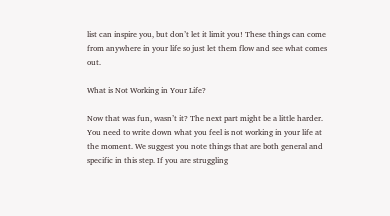list can inspire you, but don’t let it limit you! These things can come from anywhere in your life so just let them flow and see what comes out.

What is Not Working in Your Life?

Now that was fun, wasn’t it? The next part might be a little harder. You need to write down what you feel is not working in your life at the moment. We suggest you note things that are both general and specific in this step. If you are struggling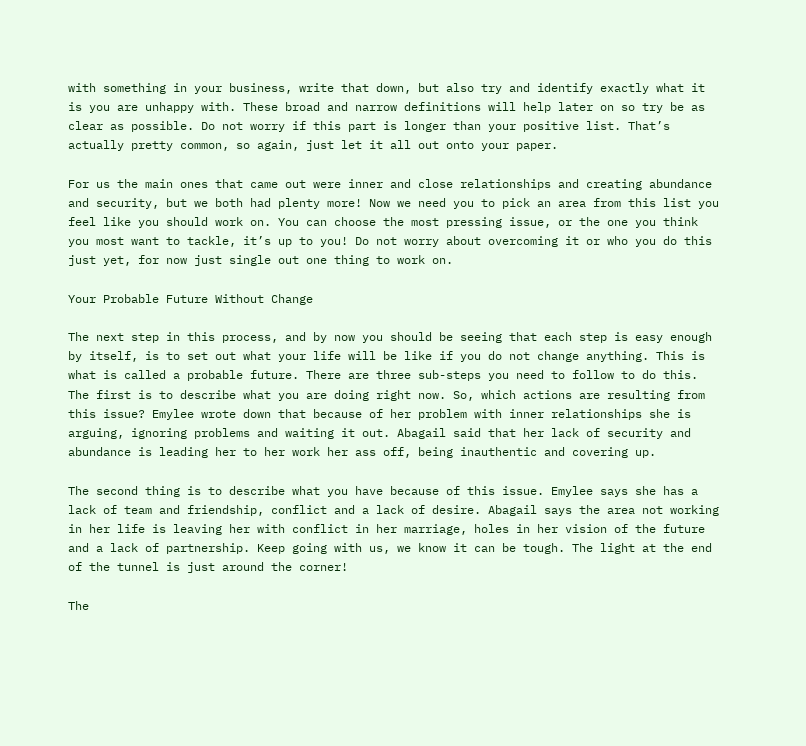with something in your business, write that down, but also try and identify exactly what it is you are unhappy with. These broad and narrow definitions will help later on so try be as clear as possible. Do not worry if this part is longer than your positive list. That’s actually pretty common, so again, just let it all out onto your paper.

For us the main ones that came out were inner and close relationships and creating abundance and security, but we both had plenty more! Now we need you to pick an area from this list you feel like you should work on. You can choose the most pressing issue, or the one you think you most want to tackle, it’s up to you! Do not worry about overcoming it or who you do this just yet, for now just single out one thing to work on.

Your Probable Future Without Change

The next step in this process, and by now you should be seeing that each step is easy enough by itself, is to set out what your life will be like if you do not change anything. This is what is called a probable future. There are three sub-steps you need to follow to do this. The first is to describe what you are doing right now. So, which actions are resulting from this issue? Emylee wrote down that because of her problem with inner relationships she is arguing, ignoring problems and waiting it out. Abagail said that her lack of security and abundance is leading her to her work her ass off, being inauthentic and covering up.

The second thing is to describe what you have because of this issue. Emylee says she has a lack of team and friendship, conflict and a lack of desire. Abagail says the area not working in her life is leaving her with conflict in her marriage, holes in her vision of the future and a lack of partnership. Keep going with us, we know it can be tough. The light at the end of the tunnel is just around the corner!

The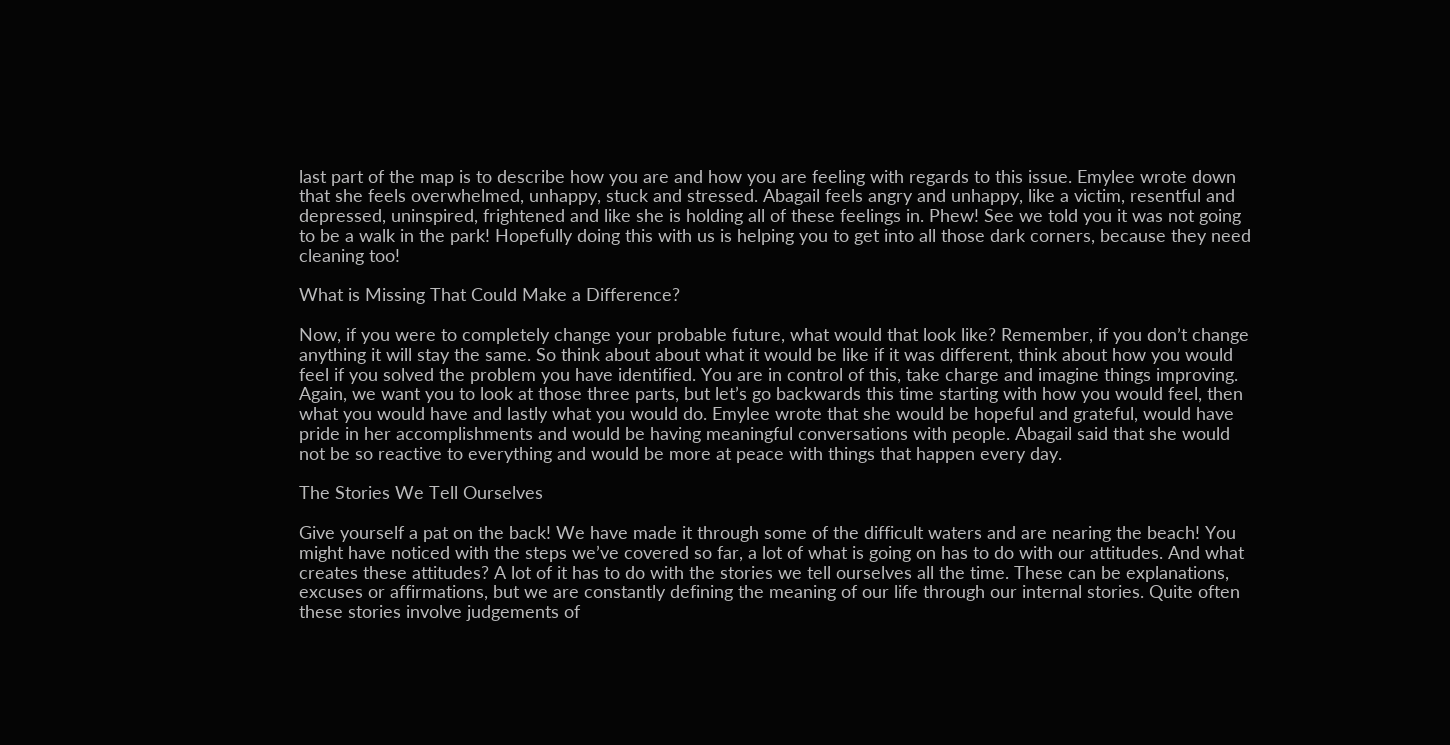last part of the map is to describe how you are and how you are feeling with regards to this issue. Emylee wrote down that she feels overwhelmed, unhappy, stuck and stressed. Abagail feels angry and unhappy, like a victim, resentful and depressed, uninspired, frightened and like she is holding all of these feelings in. Phew! See we told you it was not going to be a walk in the park! Hopefully doing this with us is helping you to get into all those dark corners, because they need cleaning too!

What is Missing That Could Make a Difference?

Now, if you were to completely change your probable future, what would that look like? Remember, if you don’t change anything it will stay the same. So think about about what it would be like if it was different, think about how you would feel if you solved the problem you have identified. You are in control of this, take charge and imagine things improving. Again, we want you to look at those three parts, but let’s go backwards this time starting with how you would feel, then what you would have and lastly what you would do. Emylee wrote that she would be hopeful and grateful, would have pride in her accomplishments and would be having meaningful conversations with people. Abagail said that she would not be so reactive to everything and would be more at peace with things that happen every day.

The Stories We Tell Ourselves

Give yourself a pat on the back! We have made it through some of the difficult waters and are nearing the beach! You might have noticed with the steps we’ve covered so far, a lot of what is going on has to do with our attitudes. And what creates these attitudes? A lot of it has to do with the stories we tell ourselves all the time. These can be explanations, excuses or affirmations, but we are constantly defining the meaning of our life through our internal stories. Quite often these stories involve judgements of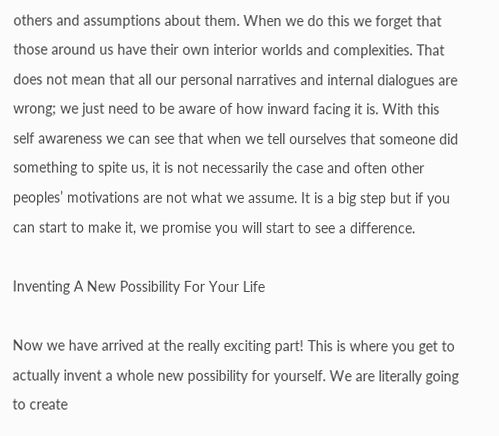others and assumptions about them. When we do this we forget that those around us have their own interior worlds and complexities. That does not mean that all our personal narratives and internal dialogues are wrong; we just need to be aware of how inward facing it is. With this self awareness we can see that when we tell ourselves that someone did something to spite us, it is not necessarily the case and often other peoples’ motivations are not what we assume. It is a big step but if you can start to make it, we promise you will start to see a difference.

Inventing A New Possibility For Your Life

Now we have arrived at the really exciting part! This is where you get to actually invent a whole new possibility for yourself. We are literally going to create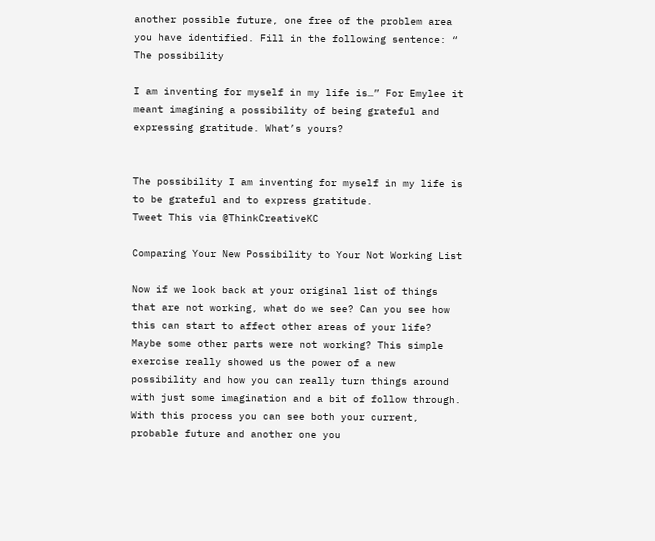another possible future, one free of the problem area you have identified. Fill in the following sentence: “ The possibility

I am inventing for myself in my life is…” For Emylee it meant imagining a possibility of being grateful and expressing gratitude. What’s yours?


The possibility I am inventing for myself in my life is to be grateful and to express gratitude.
Tweet This via @ThinkCreativeKC

Comparing Your New Possibility to Your Not Working List

Now if we look back at your original list of things that are not working, what do we see? Can you see how this can start to affect other areas of your life? Maybe some other parts were not working? This simple exercise really showed us the power of a new possibility and how you can really turn things around with just some imagination and a bit of follow through. With this process you can see both your current, probable future and another one you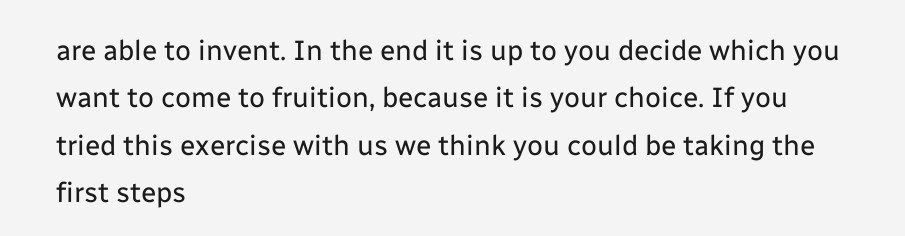are able to invent. In the end it is up to you decide which you want to come to fruition, because it is your choice. If you tried this exercise with us we think you could be taking the first steps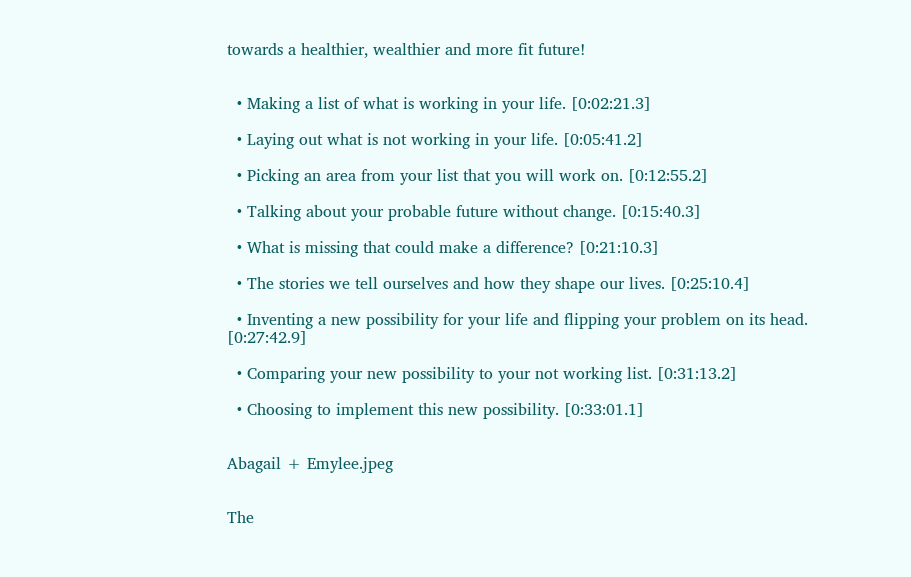towards a healthier, wealthier and more fit future!


  • Making a list of what is working in your life. [0:02:21.3]

  • Laying out what is not working in your life. [0:05:41.2]

  • Picking an area from your list that you will work on. [0:12:55.2]

  • Talking about your probable future without change. [0:15:40.3]

  • What is missing that could make a difference? [0:21:10.3]

  • The stories we tell ourselves and how they shape our lives. [0:25:10.4]

  • Inventing a new possibility for your life and flipping your problem on its head. [0:27:42.9]

  • Comparing your new possibility to your not working list. [0:31:13.2]

  • Choosing to implement this new possibility. [0:33:01.1]


Abagail + Emylee.jpeg


The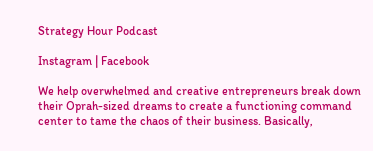Strategy Hour Podcast

Instagram | Facebook

We help overwhelmed and creative entrepreneurs break down their Oprah-sized dreams to create a functioning command center to tame the chaos of their business. Basically,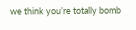we think you’re totally bomb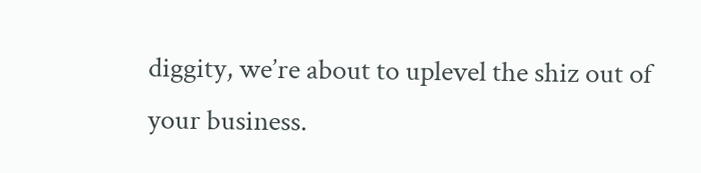diggity, we’re about to uplevel the shiz out of your business.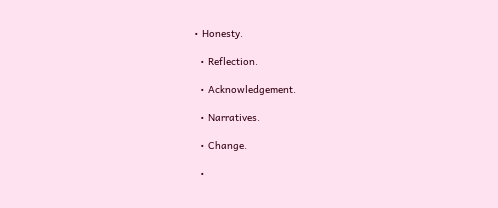• Honesty.

  • Reflection.

  • Acknowledgement.

  • Narratives.

  • Change.

  •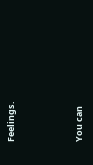Feelings.




You can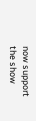now support the show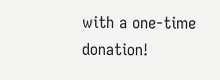with a one-time donation!